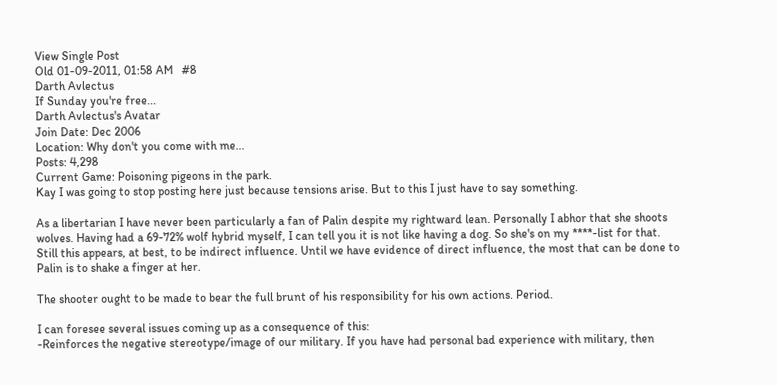View Single Post
Old 01-09-2011, 01:58 AM   #8
Darth Avlectus
If Sunday you're free...
Darth Avlectus's Avatar
Join Date: Dec 2006
Location: Why don't you come with me...
Posts: 4,298
Current Game: Poisoning pigeons in the park.
Kay I was going to stop posting here just because tensions arise. But to this I just have to say something.

As a libertarian I have never been particularly a fan of Palin despite my rightward lean. Personally I abhor that she shoots wolves. Having had a 69-72% wolf hybrid myself, I can tell you it is not like having a dog. So she's on my ****-list for that.
Still this appears, at best, to be indirect influence. Until we have evidence of direct influence, the most that can be done to Palin is to shake a finger at her.

The shooter ought to be made to bear the full brunt of his responsibility for his own actions. Period.

I can foresee several issues coming up as a consequence of this:
-Reinforces the negative stereotype/image of our military. If you have had personal bad experience with military, then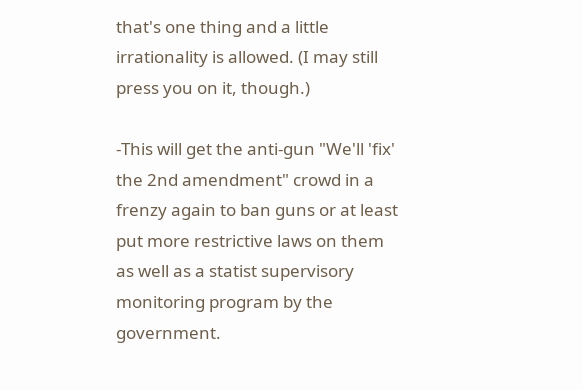that's one thing and a little irrationality is allowed. (I may still press you on it, though.)

-This will get the anti-gun "We'll 'fix' the 2nd amendment" crowd in a frenzy again to ban guns or at least put more restrictive laws on them as well as a statist supervisory monitoring program by the government.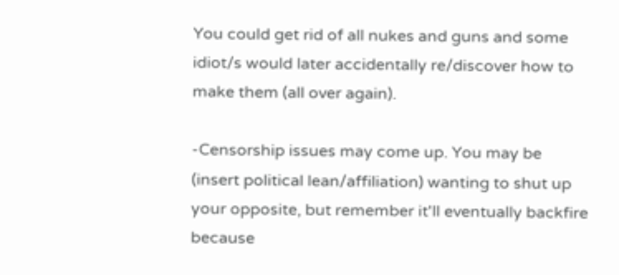You could get rid of all nukes and guns and some idiot/s would later accidentally re/discover how to make them (all over again).

-Censorship issues may come up. You may be (insert political lean/affiliation) wanting to shut up your opposite, but remember it'll eventually backfire because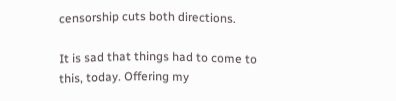censorship cuts both directions.

It is sad that things had to come to this, today. Offering my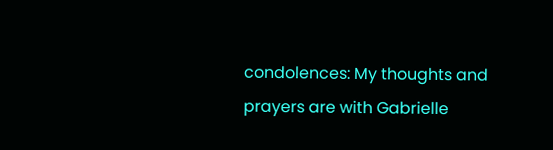condolences: My thoughts and prayers are with Gabrielle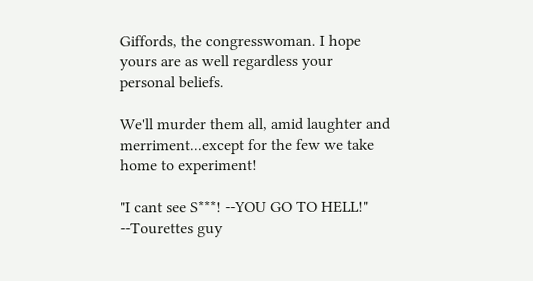Giffords, the congresswoman. I hope yours are as well regardless your personal beliefs.

We'll murder them all, amid laughter and merriment...except for the few we take home to experiment!

"I cant see S***! --YOU GO TO HELL!" --Tourettes guy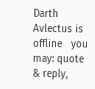Darth Avlectus is offline   you may: quote & reply,